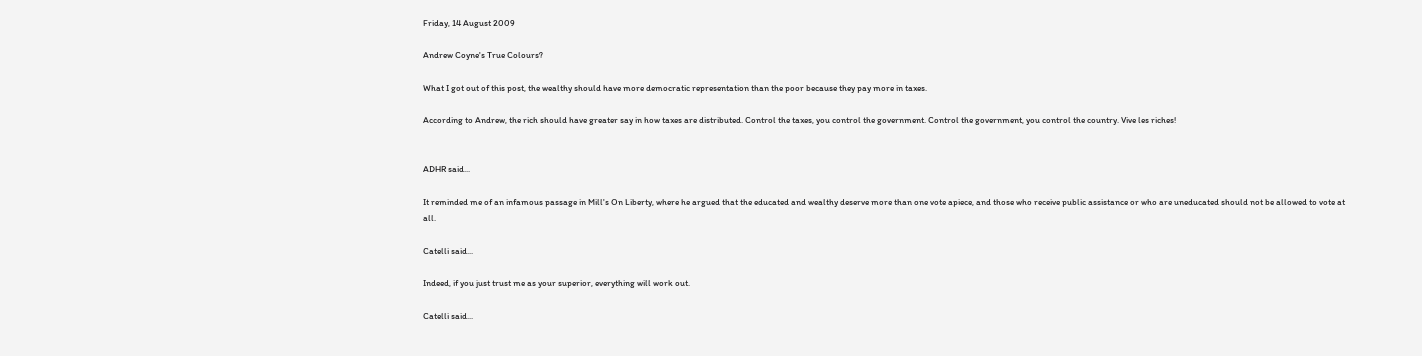Friday, 14 August 2009

Andrew Coyne's True Colours?

What I got out of this post, the wealthy should have more democratic representation than the poor because they pay more in taxes.

According to Andrew, the rich should have greater say in how taxes are distributed. Control the taxes, you control the government. Control the government, you control the country. Vive les riches!


ADHR said...

It reminded me of an infamous passage in Mill's On Liberty, where he argued that the educated and wealthy deserve more than one vote apiece, and those who receive public assistance or who are uneducated should not be allowed to vote at all.

Catelli said...

Indeed, if you just trust me as your superior, everything will work out.

Catelli said...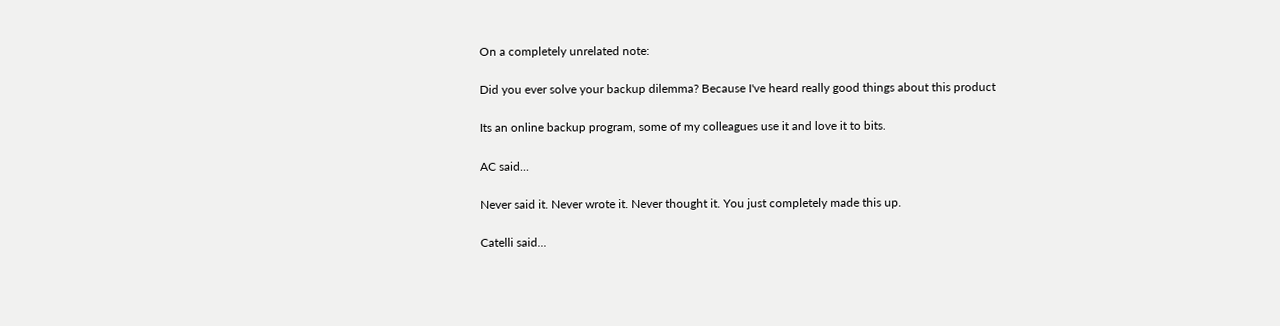On a completely unrelated note:

Did you ever solve your backup dilemma? Because I've heard really good things about this product

Its an online backup program, some of my colleagues use it and love it to bits.

AC said...

Never said it. Never wrote it. Never thought it. You just completely made this up.

Catelli said...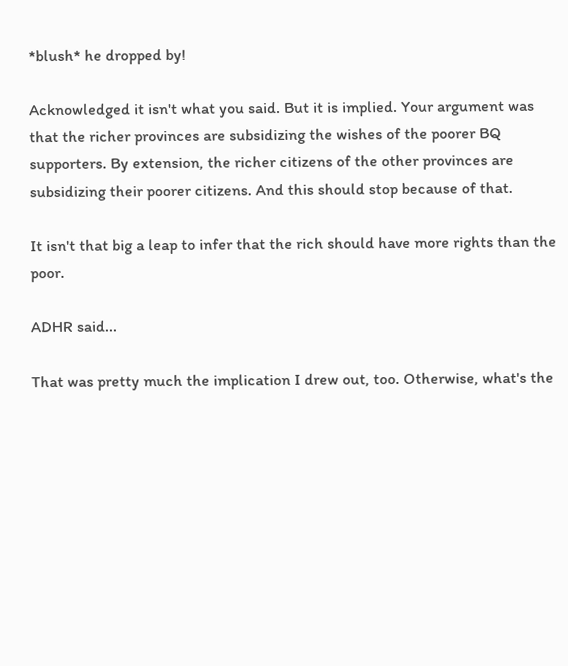*blush* he dropped by!

Acknowledged it isn't what you said. But it is implied. Your argument was that the richer provinces are subsidizing the wishes of the poorer BQ supporters. By extension, the richer citizens of the other provinces are subsidizing their poorer citizens. And this should stop because of that.

It isn't that big a leap to infer that the rich should have more rights than the poor.

ADHR said...

That was pretty much the implication I drew out, too. Otherwise, what's the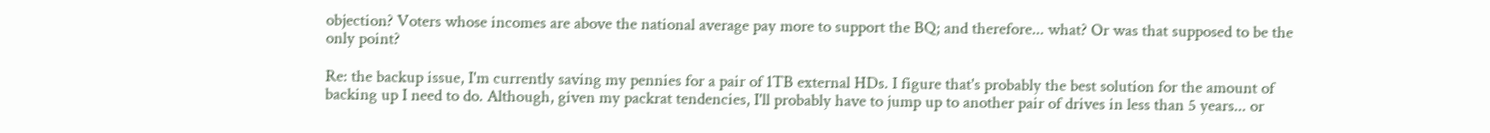objection? Voters whose incomes are above the national average pay more to support the BQ; and therefore... what? Or was that supposed to be the only point?

Re: the backup issue, I'm currently saving my pennies for a pair of 1TB external HDs. I figure that's probably the best solution for the amount of backing up I need to do. Although, given my packrat tendencies, I'll probably have to jump up to another pair of drives in less than 5 years... or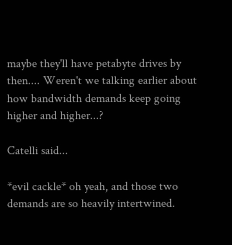maybe they'll have petabyte drives by then.... Weren't we talking earlier about how bandwidth demands keep going higher and higher...?

Catelli said...

*evil cackle* oh yeah, and those two demands are so heavily intertwined.